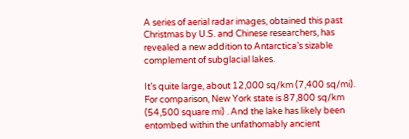A series of aerial radar images, obtained this past Christmas by U.S. and Chinese researchers, has revealed a new addition to Antarctica’s sizable complement of subglacial lakes.

It’s quite large, about 12,000 sq/km (7,400 sq/mi). For comparison, New York state is 87,800 sq/km (54,500 square mi) . And the lake has likely been entombed within the unfathomably ancient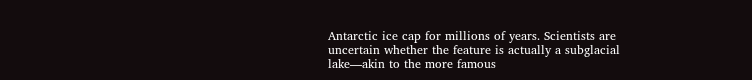Antarctic ice cap for millions of years. Scientists are uncertain whether the feature is actually a subglacial lake—akin to the more famous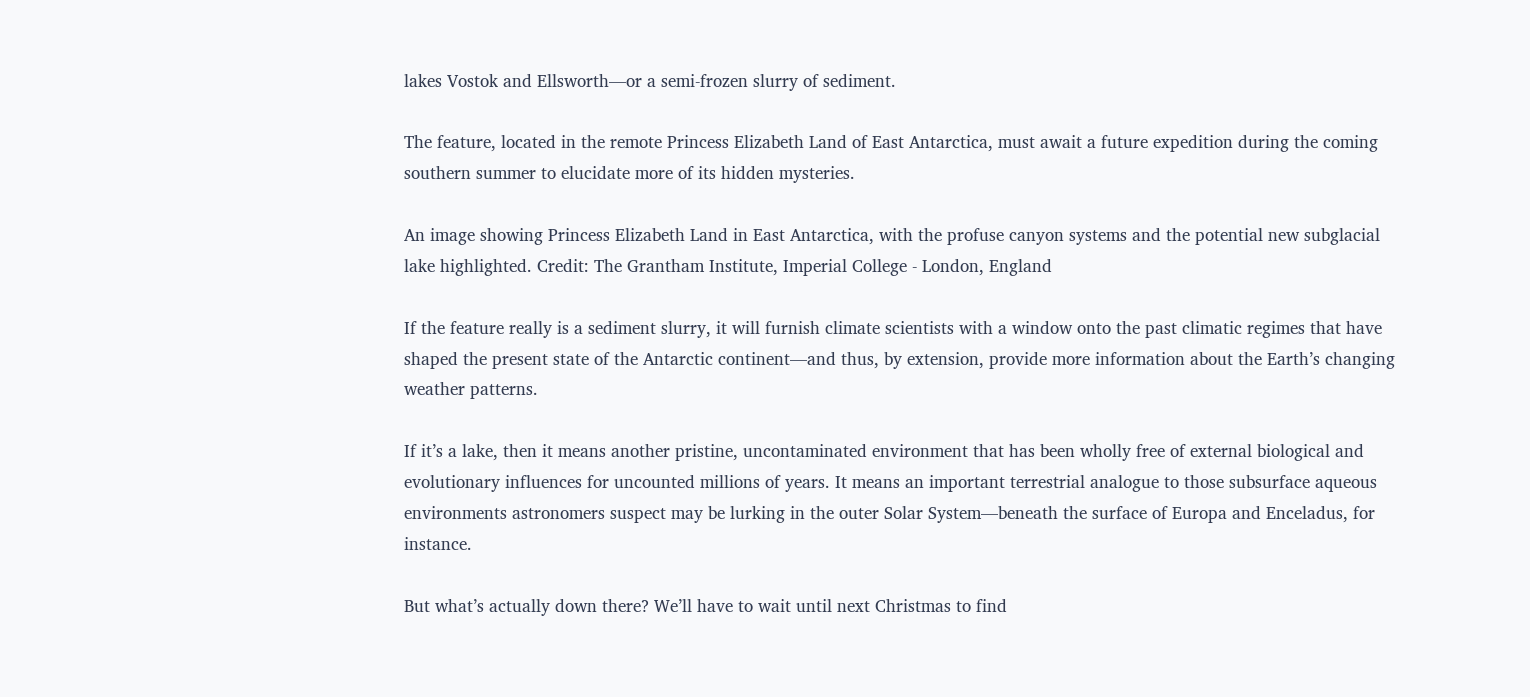lakes Vostok and Ellsworth—or a semi-frozen slurry of sediment.

The feature, located in the remote Princess Elizabeth Land of East Antarctica, must await a future expedition during the coming southern summer to elucidate more of its hidden mysteries.

An image showing Princess Elizabeth Land in East Antarctica, with the profuse canyon systems and the potential new subglacial lake highlighted. Credit: The Grantham Institute, Imperial College - London, England

If the feature really is a sediment slurry, it will furnish climate scientists with a window onto the past climatic regimes that have shaped the present state of the Antarctic continent—and thus, by extension, provide more information about the Earth’s changing weather patterns.

If it’s a lake, then it means another pristine, uncontaminated environment that has been wholly free of external biological and evolutionary influences for uncounted millions of years. It means an important terrestrial analogue to those subsurface aqueous environments astronomers suspect may be lurking in the outer Solar System—beneath the surface of Europa and Enceladus, for instance.

But what’s actually down there? We’ll have to wait until next Christmas to find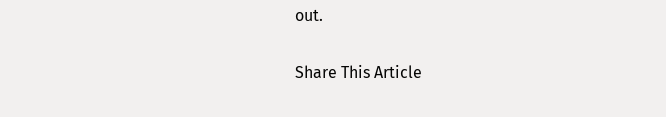out.

Share This Article